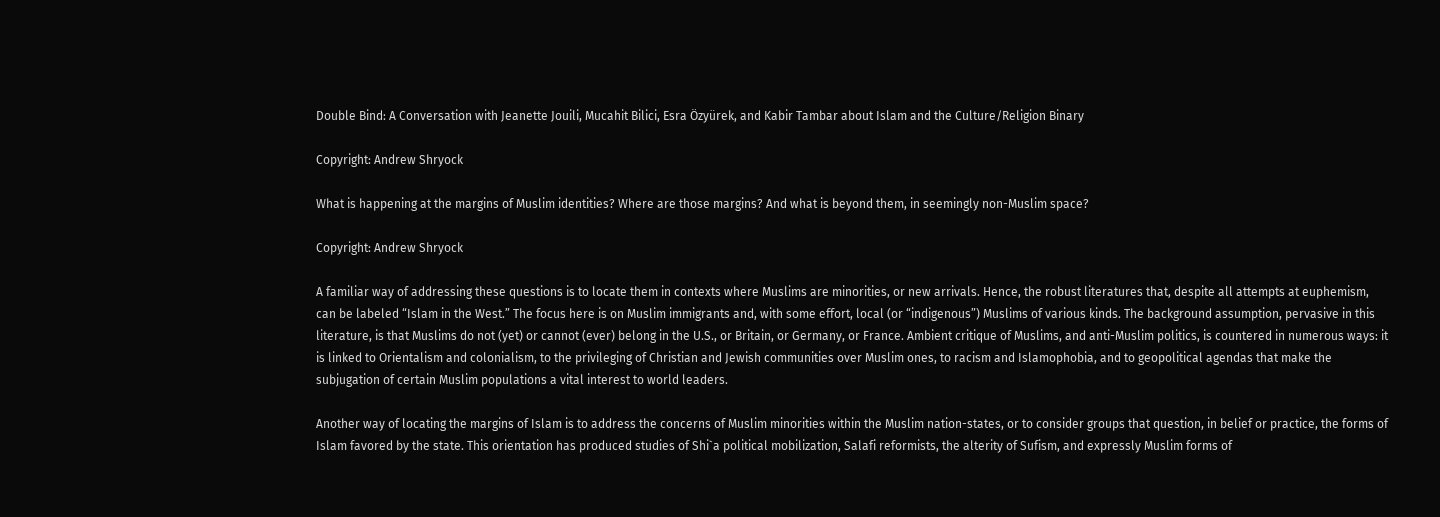Double Bind: A Conversation with Jeanette Jouili, Mucahit Bilici, Esra Özyürek, and Kabir Tambar about Islam and the Culture/Religion Binary

Copyright: Andrew Shryock

What is happening at the margins of Muslim identities? Where are those margins? And what is beyond them, in seemingly non-Muslim space?

Copyright: Andrew Shryock

A familiar way of addressing these questions is to locate them in contexts where Muslims are minorities, or new arrivals. Hence, the robust literatures that, despite all attempts at euphemism, can be labeled “Islam in the West.” The focus here is on Muslim immigrants and, with some effort, local (or “indigenous”) Muslims of various kinds. The background assumption, pervasive in this literature, is that Muslims do not (yet) or cannot (ever) belong in the U.S., or Britain, or Germany, or France. Ambient critique of Muslims, and anti-Muslim politics, is countered in numerous ways: it is linked to Orientalism and colonialism, to the privileging of Christian and Jewish communities over Muslim ones, to racism and Islamophobia, and to geopolitical agendas that make the subjugation of certain Muslim populations a vital interest to world leaders.

Another way of locating the margins of Islam is to address the concerns of Muslim minorities within the Muslim nation-states, or to consider groups that question, in belief or practice, the forms of Islam favored by the state. This orientation has produced studies of Shi`a political mobilization, Salafi reformists, the alterity of Sufism, and expressly Muslim forms of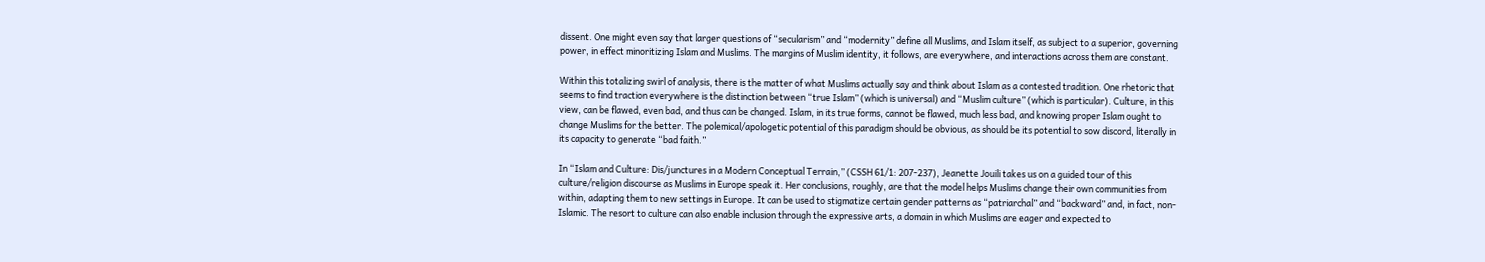dissent. One might even say that larger questions of “secularism” and “modernity” define all Muslims, and Islam itself, as subject to a superior, governing power, in effect minoritizing Islam and Muslims. The margins of Muslim identity, it follows, are everywhere, and interactions across them are constant.

Within this totalizing swirl of analysis, there is the matter of what Muslims actually say and think about Islam as a contested tradition. One rhetoric that seems to find traction everywhere is the distinction between “true Islam” (which is universal) and “Muslim culture” (which is particular). Culture, in this view, can be flawed, even bad, and thus can be changed. Islam, in its true forms, cannot be flawed, much less bad, and knowing proper Islam ought to change Muslims for the better. The polemical/apologetic potential of this paradigm should be obvious, as should be its potential to sow discord, literally in its capacity to generate “bad faith.”

In “Islam and Culture: Dis/junctures in a Modern Conceptual Terrain,” (CSSH 61/1: 207-237), Jeanette Jouili takes us on a guided tour of this culture/religion discourse as Muslims in Europe speak it. Her conclusions, roughly, are that the model helps Muslims change their own communities from within, adapting them to new settings in Europe. It can be used to stigmatize certain gender patterns as “patriarchal” and “backward” and, in fact, non-Islamic. The resort to culture can also enable inclusion through the expressive arts, a domain in which Muslims are eager and expected to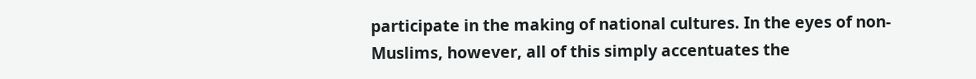participate in the making of national cultures. In the eyes of non-Muslims, however, all of this simply accentuates the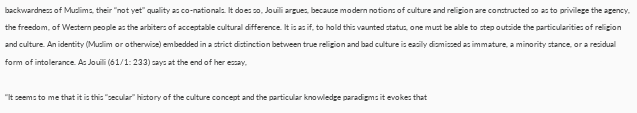backwardness of Muslims, their “not yet” quality as co-nationals. It does so, Jouili argues, because modern notions of culture and religion are constructed so as to privilege the agency, the freedom, of Western people as the arbiters of acceptable cultural difference. It is as if, to hold this vaunted status, one must be able to step outside the particularities of religion and culture. An identity (Muslim or otherwise) embedded in a strict distinction between true religion and bad culture is easily dismissed as immature, a minority stance, or a residual form of intolerance. As Jouili (61/1: 233) says at the end of her essay,

“It seems to me that it is this “secular” history of the culture concept and the particular knowledge paradigms it evokes that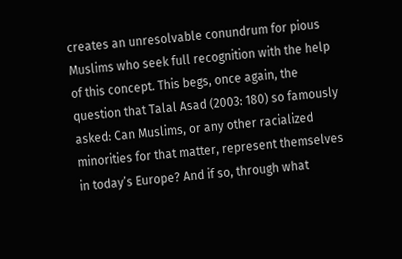creates an unresolvable conundrum for pious Muslims who seek full recognition with the help of this concept. This begs, once again, the question that Talal Asad (2003: 180) so famously asked: Can Muslims, or any other racialized minorities for that matter, represent themselves in today’s Europe? And if so, through what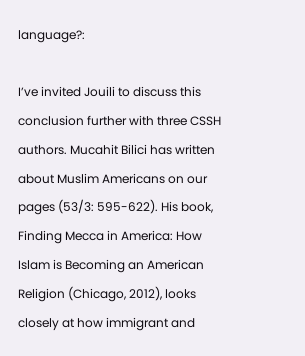language?:

I’ve invited Jouili to discuss this conclusion further with three CSSH authors. Mucahit Bilici has written about Muslim Americans on our pages (53/3: 595-622). His book, Finding Mecca in America: How Islam is Becoming an American Religion (Chicago, 2012), looks closely at how immigrant and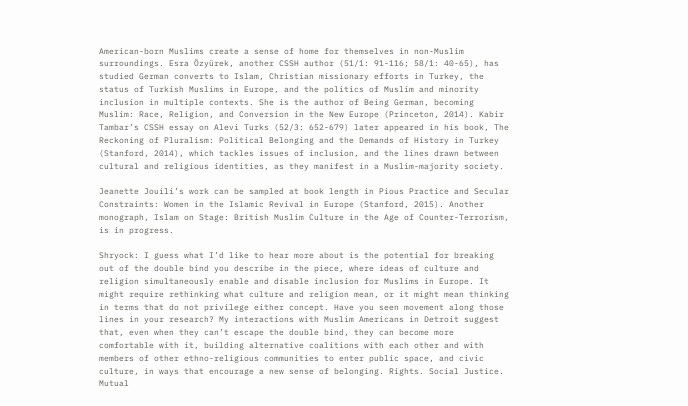American-born Muslims create a sense of home for themselves in non-Muslim surroundings. Esra Özyürek, another CSSH author (51/1: 91-116; 58/1: 40-65), has studied German converts to Islam, Christian missionary efforts in Turkey, the status of Turkish Muslims in Europe, and the politics of Muslim and minority inclusion in multiple contexts. She is the author of Being German, becoming Muslim: Race, Religion, and Conversion in the New Europe (Princeton, 2014). Kabir Tambar’s CSSH essay on Alevi Turks (52/3: 652-679) later appeared in his book, The Reckoning of Pluralism: Political Belonging and the Demands of History in Turkey (Stanford, 2014), which tackles issues of inclusion, and the lines drawn between cultural and religious identities, as they manifest in a Muslim-majority society.

Jeanette Jouili’s work can be sampled at book length in Pious Practice and Secular Constraints: Women in the Islamic Revival in Europe (Stanford, 2015). Another monograph, Islam on Stage: British Muslim Culture in the Age of Counter-Terrorism, is in progress.

Shryock: I guess what I’d like to hear more about is the potential for breaking out of the double bind you describe in the piece, where ideas of culture and religion simultaneously enable and disable inclusion for Muslims in Europe. It might require rethinking what culture and religion mean, or it might mean thinking in terms that do not privilege either concept. Have you seen movement along those lines in your research? My interactions with Muslim Americans in Detroit suggest that, even when they can’t escape the double bind, they can become more comfortable with it, building alternative coalitions with each other and with members of other ethno-religious communities to enter public space, and civic culture, in ways that encourage a new sense of belonging. Rights. Social Justice. Mutual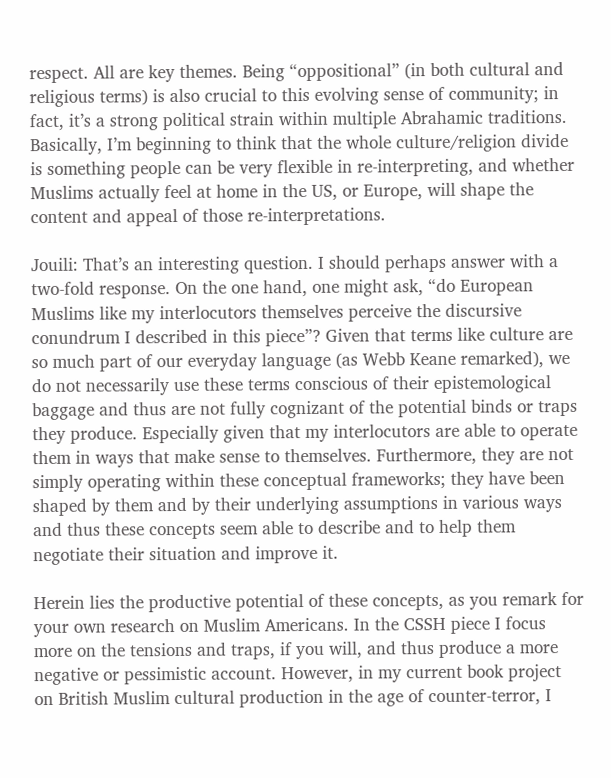respect. All are key themes. Being “oppositional” (in both cultural and religious terms) is also crucial to this evolving sense of community; in fact, it’s a strong political strain within multiple Abrahamic traditions. Basically, I’m beginning to think that the whole culture/religion divide is something people can be very flexible in re-interpreting, and whether Muslims actually feel at home in the US, or Europe, will shape the content and appeal of those re-interpretations.

Jouili: That’s an interesting question. I should perhaps answer with a two-fold response. On the one hand, one might ask, “do European Muslims like my interlocutors themselves perceive the discursive conundrum I described in this piece”? Given that terms like culture are so much part of our everyday language (as Webb Keane remarked), we do not necessarily use these terms conscious of their epistemological baggage and thus are not fully cognizant of the potential binds or traps they produce. Especially given that my interlocutors are able to operate them in ways that make sense to themselves. Furthermore, they are not simply operating within these conceptual frameworks; they have been shaped by them and by their underlying assumptions in various ways and thus these concepts seem able to describe and to help them negotiate their situation and improve it.

Herein lies the productive potential of these concepts, as you remark for your own research on Muslim Americans. In the CSSH piece I focus more on the tensions and traps, if you will, and thus produce a more negative or pessimistic account. However, in my current book project on British Muslim cultural production in the age of counter-terror, I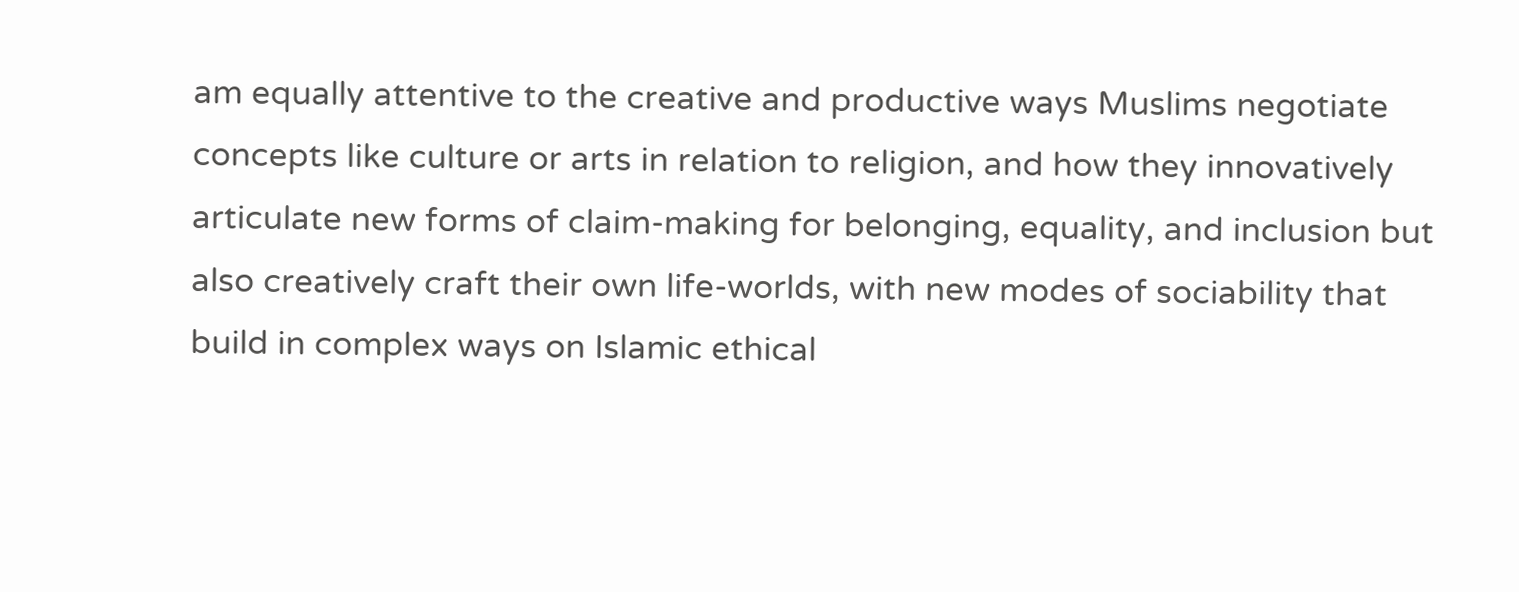am equally attentive to the creative and productive ways Muslims negotiate concepts like culture or arts in relation to religion, and how they innovatively articulate new forms of claim-making for belonging, equality, and inclusion but also creatively craft their own life-worlds, with new modes of sociability that build in complex ways on Islamic ethical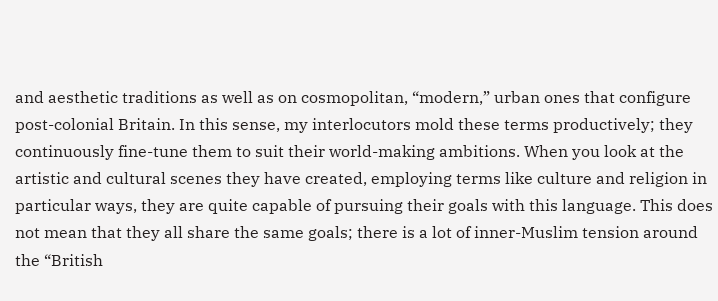and aesthetic traditions as well as on cosmopolitan, “modern,” urban ones that configure post-colonial Britain. In this sense, my interlocutors mold these terms productively; they continuously fine-tune them to suit their world-making ambitions. When you look at the artistic and cultural scenes they have created, employing terms like culture and religion in particular ways, they are quite capable of pursuing their goals with this language. This does not mean that they all share the same goals; there is a lot of inner-Muslim tension around the “British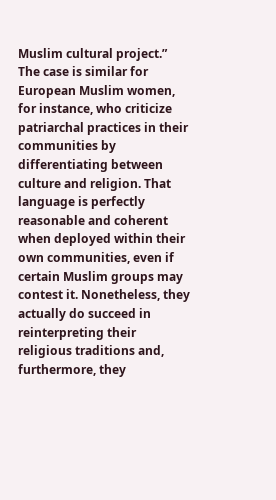Muslim cultural project.” The case is similar for European Muslim women, for instance, who criticize patriarchal practices in their communities by differentiating between culture and religion. That language is perfectly reasonable and coherent when deployed within their own communities, even if certain Muslim groups may contest it. Nonetheless, they actually do succeed in reinterpreting their religious traditions and, furthermore, they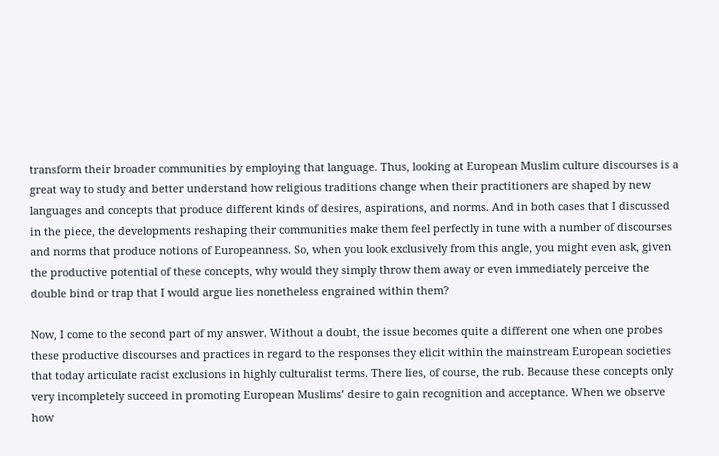transform their broader communities by employing that language. Thus, looking at European Muslim culture discourses is a great way to study and better understand how religious traditions change when their practitioners are shaped by new languages and concepts that produce different kinds of desires, aspirations, and norms. And in both cases that I discussed in the piece, the developments reshaping their communities make them feel perfectly in tune with a number of discourses and norms that produce notions of Europeanness. So, when you look exclusively from this angle, you might even ask, given the productive potential of these concepts, why would they simply throw them away or even immediately perceive the double bind or trap that I would argue lies nonetheless engrained within them?

Now, I come to the second part of my answer. Without a doubt, the issue becomes quite a different one when one probes these productive discourses and practices in regard to the responses they elicit within the mainstream European societies that today articulate racist exclusions in highly culturalist terms. There lies, of course, the rub. Because these concepts only very incompletely succeed in promoting European Muslims’ desire to gain recognition and acceptance. When we observe how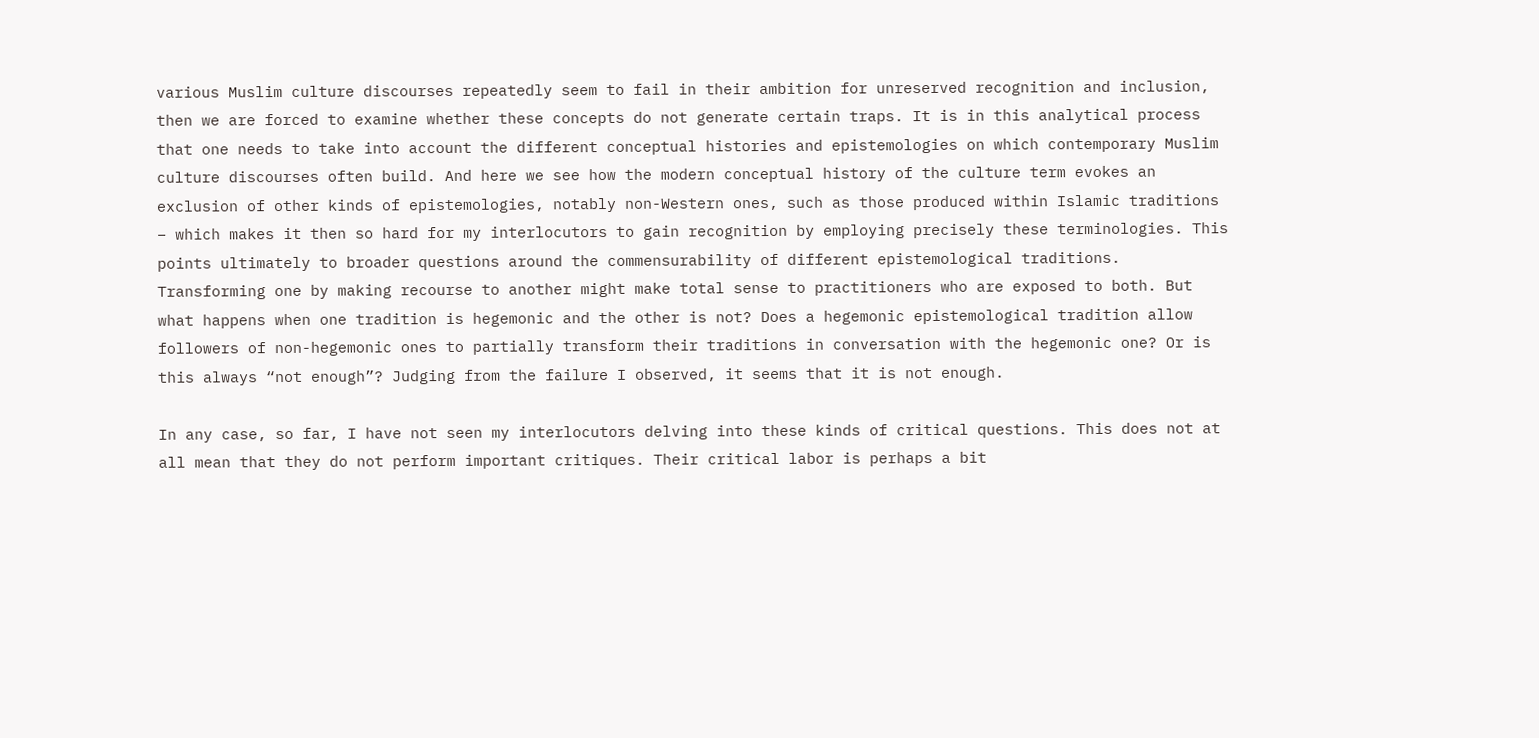various Muslim culture discourses repeatedly seem to fail in their ambition for unreserved recognition and inclusion, then we are forced to examine whether these concepts do not generate certain traps. It is in this analytical process that one needs to take into account the different conceptual histories and epistemologies on which contemporary Muslim culture discourses often build. And here we see how the modern conceptual history of the culture term evokes an exclusion of other kinds of epistemologies, notably non-Western ones, such as those produced within Islamic traditions – which makes it then so hard for my interlocutors to gain recognition by employing precisely these terminologies. This points ultimately to broader questions around the commensurability of different epistemological traditions. Transforming one by making recourse to another might make total sense to practitioners who are exposed to both. But what happens when one tradition is hegemonic and the other is not? Does a hegemonic epistemological tradition allow followers of non-hegemonic ones to partially transform their traditions in conversation with the hegemonic one? Or is this always “not enough”? Judging from the failure I observed, it seems that it is not enough.

In any case, so far, I have not seen my interlocutors delving into these kinds of critical questions. This does not at all mean that they do not perform important critiques. Their critical labor is perhaps a bit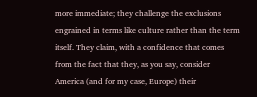more immediate; they challenge the exclusions engrained in terms like culture rather than the term itself. They claim, with a confidence that comes from the fact that they, as you say, consider America (and for my case, Europe) their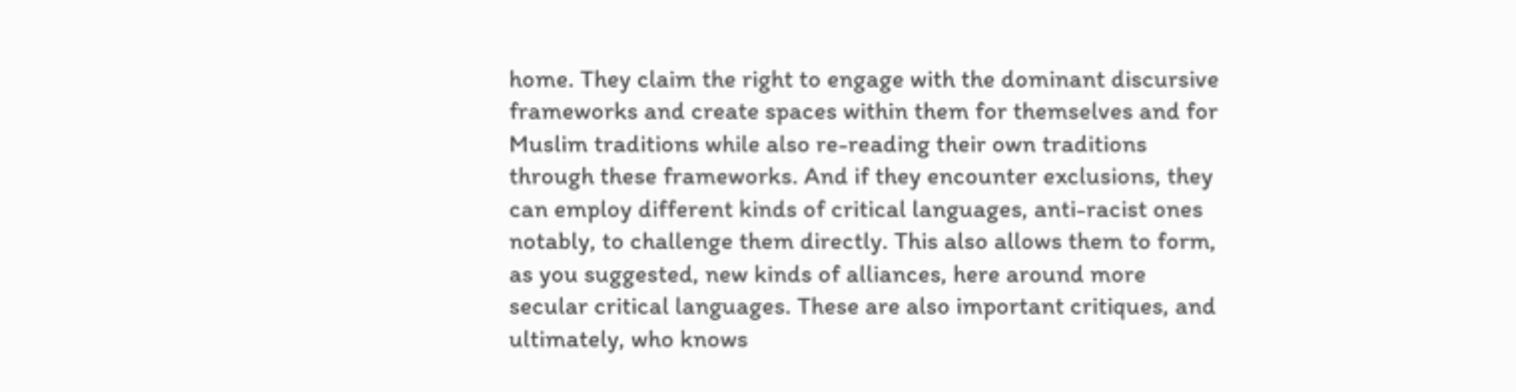home. They claim the right to engage with the dominant discursive frameworks and create spaces within them for themselves and for Muslim traditions while also re-reading their own traditions through these frameworks. And if they encounter exclusions, they can employ different kinds of critical languages, anti-racist ones notably, to challenge them directly. This also allows them to form, as you suggested, new kinds of alliances, here around more secular critical languages. These are also important critiques, and ultimately, who knows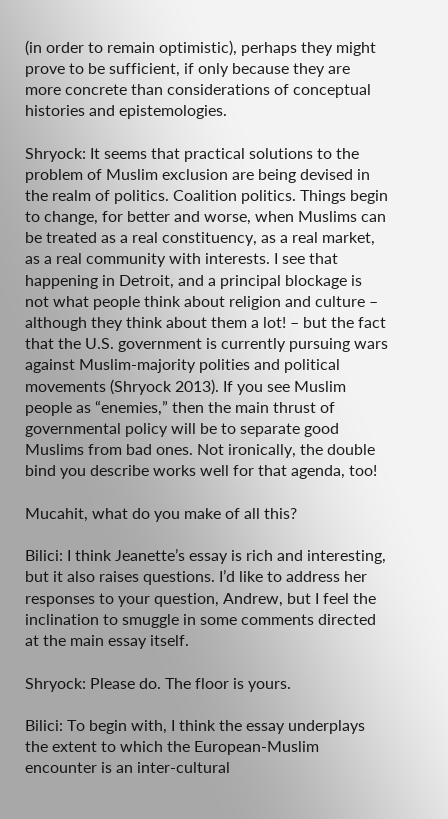(in order to remain optimistic), perhaps they might prove to be sufficient, if only because they are more concrete than considerations of conceptual histories and epistemologies.

Shryock: It seems that practical solutions to the problem of Muslim exclusion are being devised in the realm of politics. Coalition politics. Things begin to change, for better and worse, when Muslims can be treated as a real constituency, as a real market, as a real community with interests. I see that happening in Detroit, and a principal blockage is not what people think about religion and culture – although they think about them a lot! – but the fact that the U.S. government is currently pursuing wars against Muslim-majority polities and political movements (Shryock 2013). If you see Muslim people as “enemies,” then the main thrust of governmental policy will be to separate good Muslims from bad ones. Not ironically, the double bind you describe works well for that agenda, too!

Mucahit, what do you make of all this?

Bilici: I think Jeanette’s essay is rich and interesting, but it also raises questions. I’d like to address her responses to your question, Andrew, but I feel the inclination to smuggle in some comments directed at the main essay itself.

Shryock: Please do. The floor is yours.

Bilici: To begin with, I think the essay underplays the extent to which the European-Muslim encounter is an inter-cultural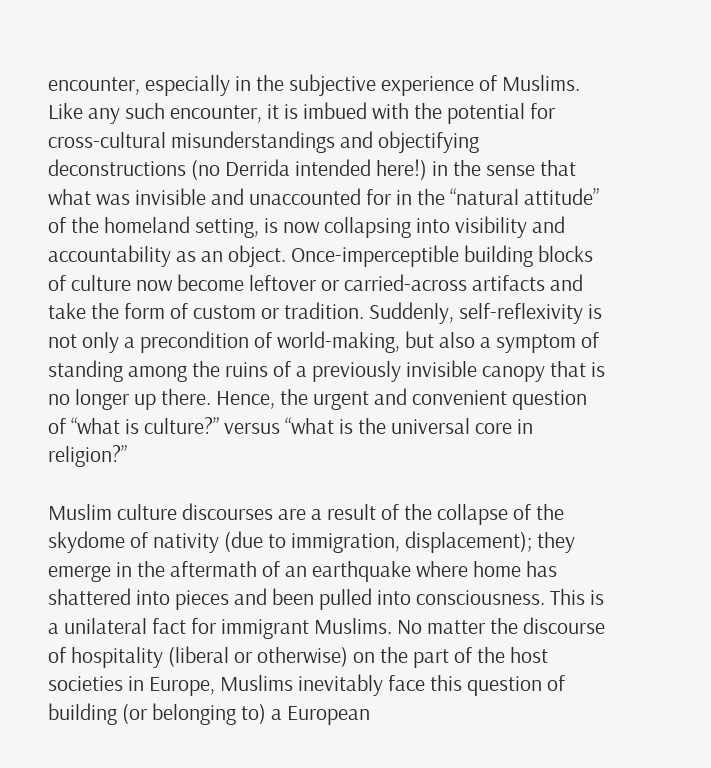encounter, especially in the subjective experience of Muslims. Like any such encounter, it is imbued with the potential for cross-cultural misunderstandings and objectifying deconstructions (no Derrida intended here!) in the sense that what was invisible and unaccounted for in the “natural attitude” of the homeland setting, is now collapsing into visibility and accountability as an object. Once-imperceptible building blocks of culture now become leftover or carried-across artifacts and take the form of custom or tradition. Suddenly, self-reflexivity is not only a precondition of world-making, but also a symptom of standing among the ruins of a previously invisible canopy that is no longer up there. Hence, the urgent and convenient question of “what is culture?” versus “what is the universal core in religion?”

Muslim culture discourses are a result of the collapse of the skydome of nativity (due to immigration, displacement); they emerge in the aftermath of an earthquake where home has shattered into pieces and been pulled into consciousness. This is a unilateral fact for immigrant Muslims. No matter the discourse of hospitality (liberal or otherwise) on the part of the host societies in Europe, Muslims inevitably face this question of building (or belonging to) a European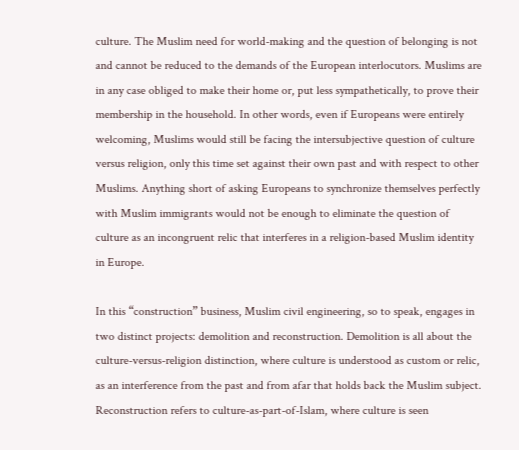culture. The Muslim need for world-making and the question of belonging is not and cannot be reduced to the demands of the European interlocutors. Muslims are in any case obliged to make their home or, put less sympathetically, to prove their membership in the household. In other words, even if Europeans were entirely welcoming, Muslims would still be facing the intersubjective question of culture versus religion, only this time set against their own past and with respect to other Muslims. Anything short of asking Europeans to synchronize themselves perfectly with Muslim immigrants would not be enough to eliminate the question of culture as an incongruent relic that interferes in a religion-based Muslim identity in Europe.

In this “construction” business, Muslim civil engineering, so to speak, engages in two distinct projects: demolition and reconstruction. Demolition is all about the culture-versus-religion distinction, where culture is understood as custom or relic, as an interference from the past and from afar that holds back the Muslim subject. Reconstruction refers to culture-as-part-of-Islam, where culture is seen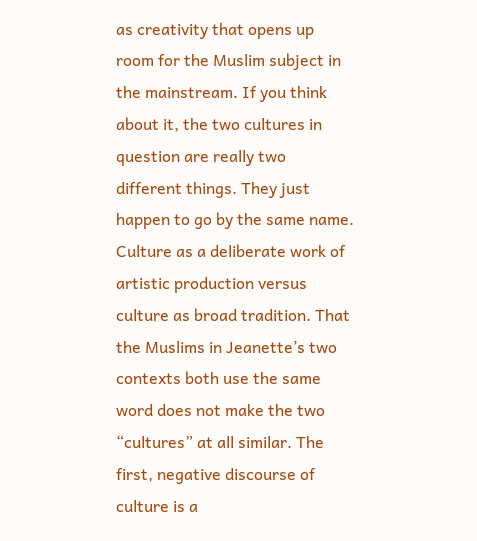as creativity that opens up room for the Muslim subject in the mainstream. If you think about it, the two cultures in question are really two different things. They just happen to go by the same name. Culture as a deliberate work of artistic production versus culture as broad tradition. That the Muslims in Jeanette’s two contexts both use the same word does not make the two “cultures” at all similar. The first, negative discourse of culture is a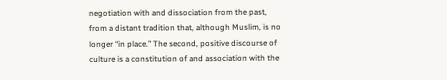negotiation with and dissociation from the past, from a distant tradition that, although Muslim, is no longer “in place.” The second, positive discourse of culture is a constitution of and association with the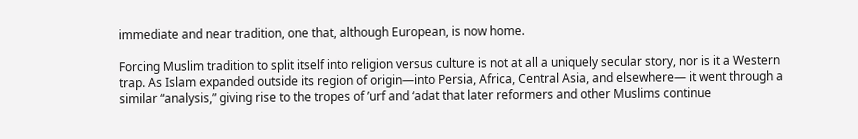immediate and near tradition, one that, although European, is now home.

Forcing Muslim tradition to split itself into religion versus culture is not at all a uniquely secular story, nor is it a Western trap. As Islam expanded outside its region of origin—into Persia, Africa, Central Asia, and elsewhere— it went through a similar “analysis,” giving rise to the tropes of ’urf and ‘adat that later reformers and other Muslims continue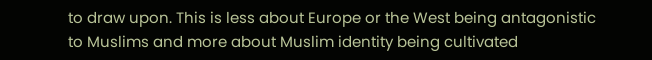to draw upon. This is less about Europe or the West being antagonistic to Muslims and more about Muslim identity being cultivated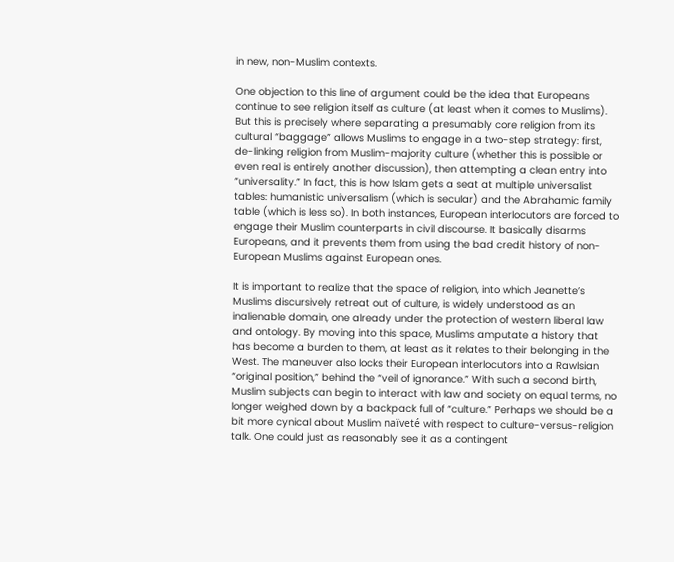in new, non-Muslim contexts.

One objection to this line of argument could be the idea that Europeans continue to see religion itself as culture (at least when it comes to Muslims). But this is precisely where separating a presumably core religion from its cultural “baggage” allows Muslims to engage in a two-step strategy: first, de-linking religion from Muslim-majority culture (whether this is possible or even real is entirely another discussion), then attempting a clean entry into “universality.” In fact, this is how Islam gets a seat at multiple universalist tables: humanistic universalism (which is secular) and the Abrahamic family table (which is less so). In both instances, European interlocutors are forced to engage their Muslim counterparts in civil discourse. It basically disarms Europeans, and it prevents them from using the bad credit history of non-European Muslims against European ones.

It is important to realize that the space of religion, into which Jeanette’s Muslims discursively retreat out of culture, is widely understood as an inalienable domain, one already under the protection of western liberal law and ontology. By moving into this space, Muslims amputate a history that has become a burden to them, at least as it relates to their belonging in the West. The maneuver also locks their European interlocutors into a Rawlsian “original position,” behind the “veil of ignorance.” With such a second birth, Muslim subjects can begin to interact with law and society on equal terms, no longer weighed down by a backpack full of “culture.” Perhaps we should be a bit more cynical about Muslim naïveté with respect to culture-versus-religion talk. One could just as reasonably see it as a contingent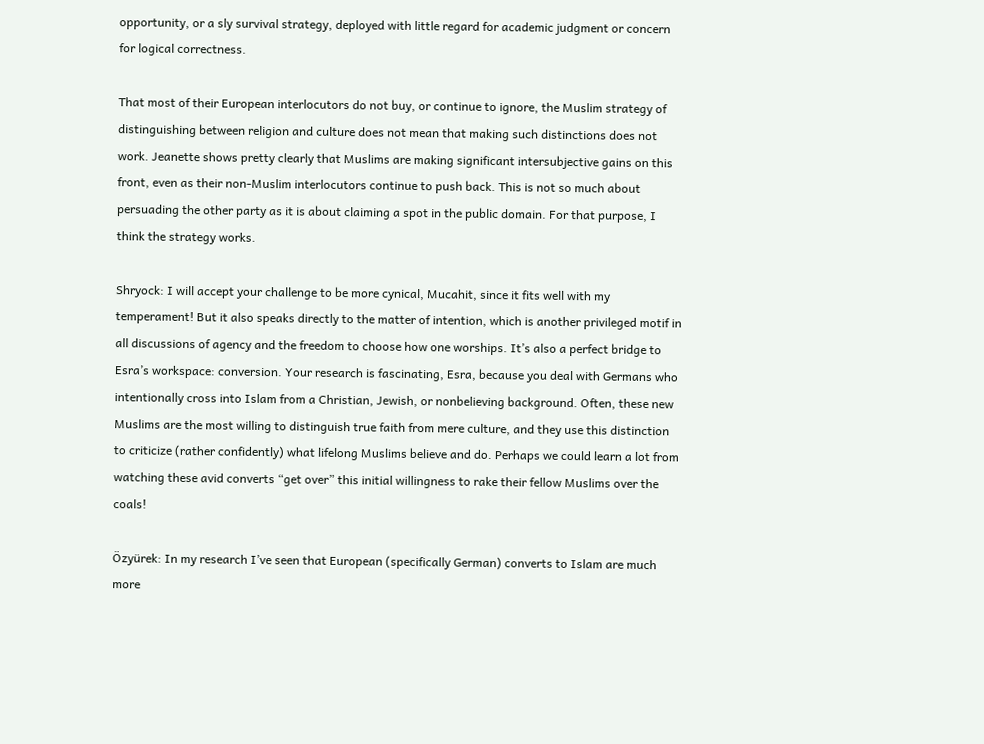opportunity, or a sly survival strategy, deployed with little regard for academic judgment or concern for logical correctness.

That most of their European interlocutors do not buy, or continue to ignore, the Muslim strategy of distinguishing between religion and culture does not mean that making such distinctions does not work. Jeanette shows pretty clearly that Muslims are making significant intersubjective gains on this front, even as their non-Muslim interlocutors continue to push back. This is not so much about persuading the other party as it is about claiming a spot in the public domain. For that purpose, I think the strategy works.

Shryock: I will accept your challenge to be more cynical, Mucahit, since it fits well with my temperament! But it also speaks directly to the matter of intention, which is another privileged motif in all discussions of agency and the freedom to choose how one worships. It’s also a perfect bridge to Esra’s workspace: conversion. Your research is fascinating, Esra, because you deal with Germans who intentionally cross into Islam from a Christian, Jewish, or nonbelieving background. Often, these new Muslims are the most willing to distinguish true faith from mere culture, and they use this distinction to criticize (rather confidently) what lifelong Muslims believe and do. Perhaps we could learn a lot from watching these avid converts “get over” this initial willingness to rake their fellow Muslims over the coals!

Özyürek: In my research I’ve seen that European (specifically German) converts to Islam are much more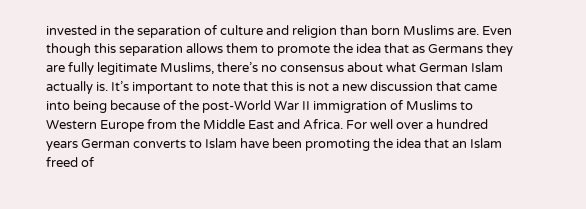invested in the separation of culture and religion than born Muslims are. Even though this separation allows them to promote the idea that as Germans they are fully legitimate Muslims, there’s no consensus about what German Islam actually is. It’s important to note that this is not a new discussion that came into being because of the post-World War II immigration of Muslims to Western Europe from the Middle East and Africa. For well over a hundred years German converts to Islam have been promoting the idea that an Islam freed of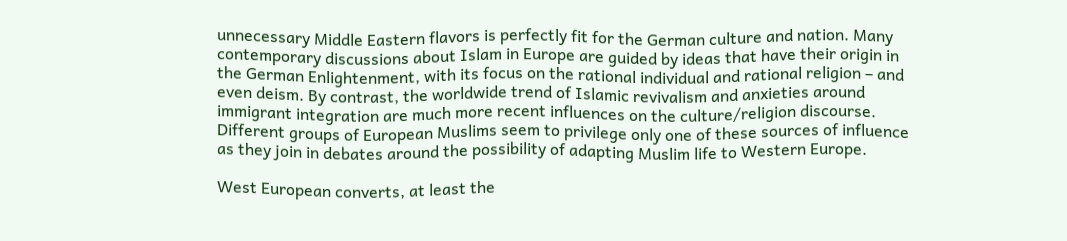unnecessary Middle Eastern flavors is perfectly fit for the German culture and nation. Many contemporary discussions about Islam in Europe are guided by ideas that have their origin in the German Enlightenment, with its focus on the rational individual and rational religion – and even deism. By contrast, the worldwide trend of Islamic revivalism and anxieties around immigrant integration are much more recent influences on the culture/religion discourse. Different groups of European Muslims seem to privilege only one of these sources of influence as they join in debates around the possibility of adapting Muslim life to Western Europe.

West European converts, at least the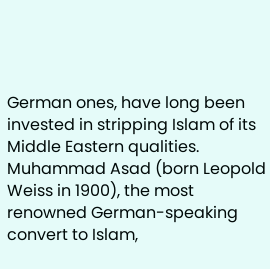German ones, have long been invested in stripping Islam of its Middle Eastern qualities. Muhammad Asad (born Leopold Weiss in 1900), the most renowned German-speaking convert to Islam,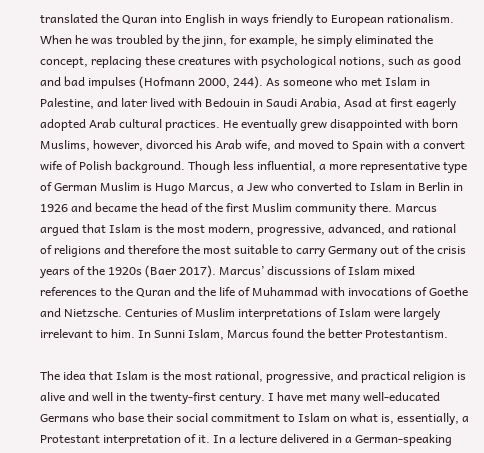translated the Quran into English in ways friendly to European rationalism. When he was troubled by the jinn, for example, he simply eliminated the concept, replacing these creatures with psychological notions, such as good and bad impulses (Hofmann 2000, 244). As someone who met Islam in Palestine, and later lived with Bedouin in Saudi Arabia, Asad at first eagerly adopted Arab cultural practices. He eventually grew disappointed with born Muslims, however, divorced his Arab wife, and moved to Spain with a convert wife of Polish background. Though less influential, a more representative type of German Muslim is Hugo Marcus, a Jew who converted to Islam in Berlin in 1926 and became the head of the first Muslim community there. Marcus argued that Islam is the most modern, progressive, advanced, and rational of religions and therefore the most suitable to carry Germany out of the crisis years of the 1920s (Baer 2017). Marcus’ discussions of Islam mixed references to the Quran and the life of Muhammad with invocations of Goethe and Nietzsche. Centuries of Muslim interpretations of Islam were largely irrelevant to him. In Sunni Islam, Marcus found the better Protestantism.

The idea that Islam is the most rational, progressive, and practical religion is alive and well in the twenty-first century. I have met many well-educated Germans who base their social commitment to Islam on what is, essentially, a Protestant interpretation of it. In a lecture delivered in a German-speaking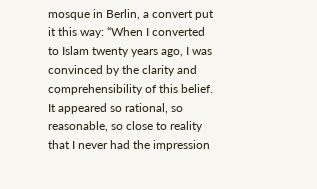mosque in Berlin, a convert put it this way: “When I converted to Islam twenty years ago, I was convinced by the clarity and comprehensibility of this belief. It appeared so rational, so reasonable, so close to reality that I never had the impression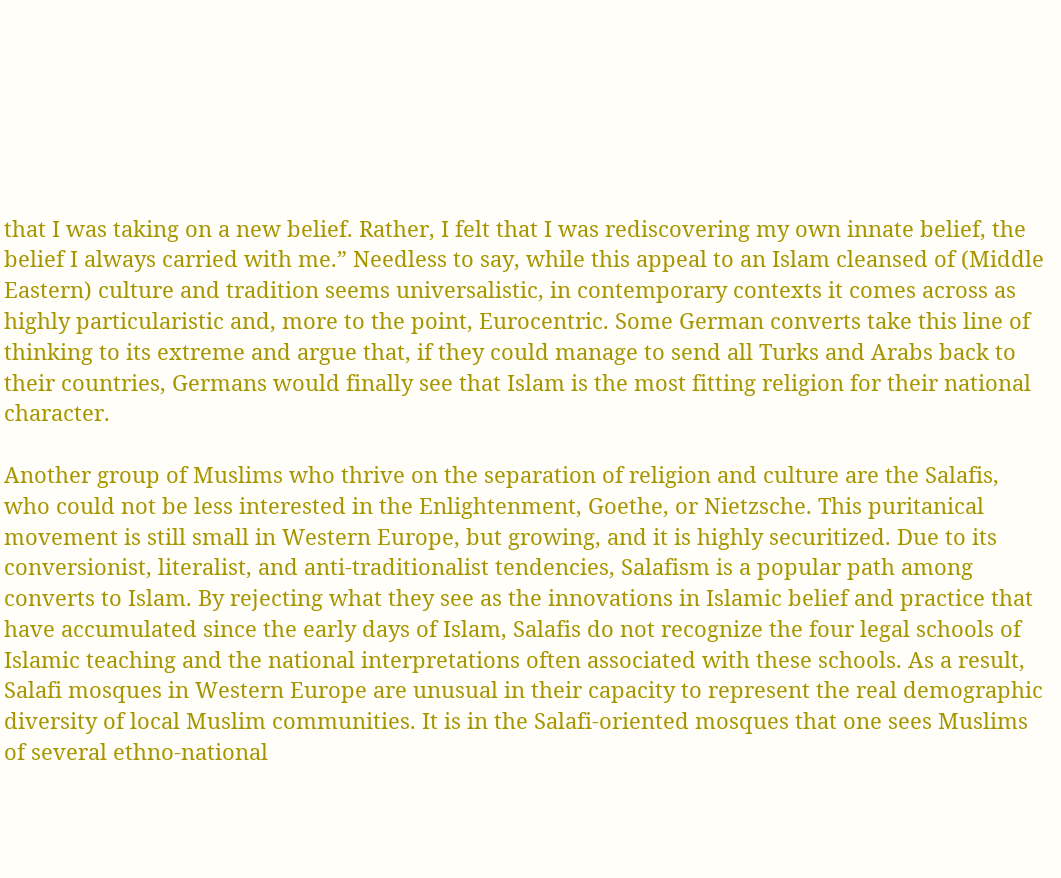that I was taking on a new belief. Rather, I felt that I was rediscovering my own innate belief, the belief I always carried with me.” Needless to say, while this appeal to an Islam cleansed of (Middle Eastern) culture and tradition seems universalistic, in contemporary contexts it comes across as highly particularistic and, more to the point, Eurocentric. Some German converts take this line of thinking to its extreme and argue that, if they could manage to send all Turks and Arabs back to their countries, Germans would finally see that Islam is the most fitting religion for their national character.

Another group of Muslims who thrive on the separation of religion and culture are the Salafis, who could not be less interested in the Enlightenment, Goethe, or Nietzsche. This puritanical movement is still small in Western Europe, but growing, and it is highly securitized. Due to its conversionist, literalist, and anti-traditionalist tendencies, Salafism is a popular path among converts to Islam. By rejecting what they see as the innovations in Islamic belief and practice that have accumulated since the early days of Islam, Salafis do not recognize the four legal schools of Islamic teaching and the national interpretations often associated with these schools. As a result, Salafi mosques in Western Europe are unusual in their capacity to represent the real demographic diversity of local Muslim communities. It is in the Salafi-oriented mosques that one sees Muslims of several ethno-national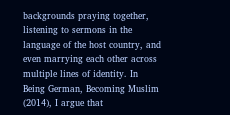backgrounds praying together, listening to sermons in the language of the host country, and even marrying each other across multiple lines of identity. In Being German, Becoming Muslim (2014), I argue that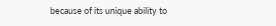because of its unique ability to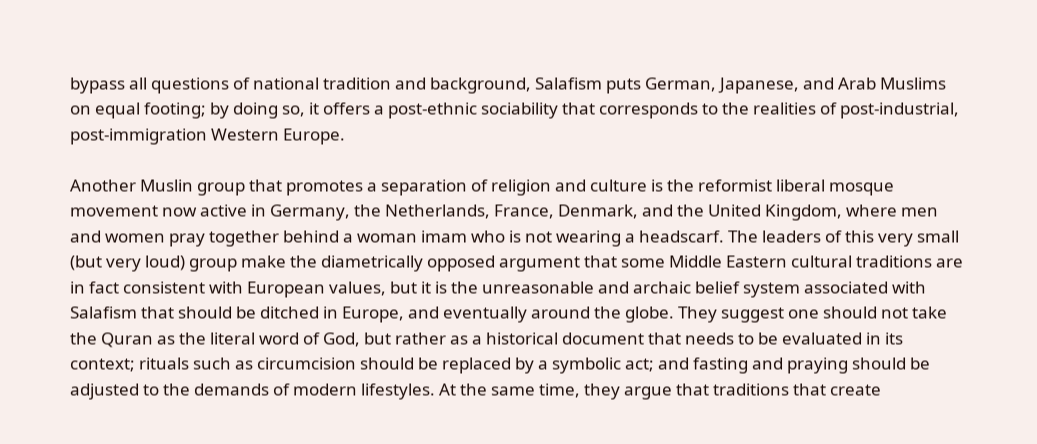bypass all questions of national tradition and background, Salafism puts German, Japanese, and Arab Muslims on equal footing; by doing so, it offers a post-ethnic sociability that corresponds to the realities of post-industrial, post-immigration Western Europe.

Another Muslin group that promotes a separation of religion and culture is the reformist liberal mosque movement now active in Germany, the Netherlands, France, Denmark, and the United Kingdom, where men and women pray together behind a woman imam who is not wearing a headscarf. The leaders of this very small (but very loud) group make the diametrically opposed argument that some Middle Eastern cultural traditions are in fact consistent with European values, but it is the unreasonable and archaic belief system associated with Salafism that should be ditched in Europe, and eventually around the globe. They suggest one should not take the Quran as the literal word of God, but rather as a historical document that needs to be evaluated in its context; rituals such as circumcision should be replaced by a symbolic act; and fasting and praying should be adjusted to the demands of modern lifestyles. At the same time, they argue that traditions that create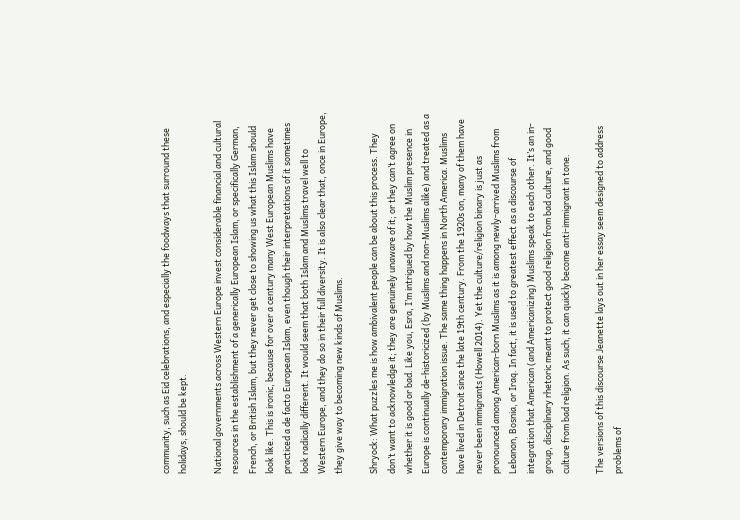community, such as Eid celebrations, and especially the foodways that surround these holidays, should be kept.

National governments across Western Europe invest considerable financial and cultural resources in the establishment of a generically European Islam, or specifically German, French, or British Islam, but they never get close to showing us what this Islam should look like. This is ironic, because for over a century many West European Muslims have practiced a de facto European Islam, even though their interpretations of it sometimes look radically different. It would seem that both Islam and Muslims travel well to Western Europe, and they do so in their full diversity. It is also clear that, once in Europe, they give way to becoming new kinds of Muslims.

Shryock: What puzzles me is how ambivalent people can be about this process. They don’t want to acknowledge it; they are genuinely unaware of it; or they can’t agree on whether it is good or bad. Like you, Esra, I’m intrigued by how the Muslim presence in Europe is continually de-historicized (by Muslims and non-Muslims alike) and treated as a contemporary immigration issue. The same thing happens in North America. Muslims have lived in Detroit since the late 19th century. From the 1920s on, many of them have never been immigrants (Howell 2014). Yet the culture/religion binary is just as pronounced among American-born Muslims as it is among newly-arrived Muslims from Lebanon, Bosnia, or Iraq. In fact, it is used to greatest effect as a discourse of integration that American (and Americanizing) Muslims speak to each other. It’s an in-group, disciplinary rhetoric meant to protect good religion from bad culture, and good culture from bad religion. As such, it can quickly become anti-immigrant in tone.

The versions of this discourse Jeanette lays out in her essay seem designed to address problems of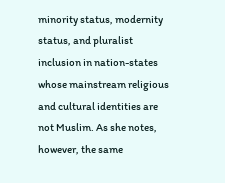minority status, modernity status, and pluralist inclusion in nation-states whose mainstream religious and cultural identities are not Muslim. As she notes, however, the same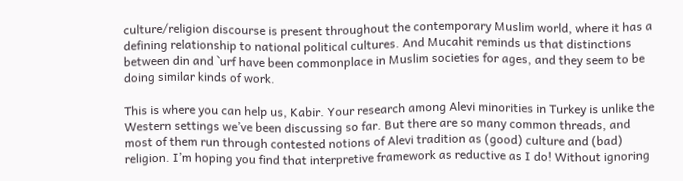culture/religion discourse is present throughout the contemporary Muslim world, where it has a defining relationship to national political cultures. And Mucahit reminds us that distinctions between din and `urf have been commonplace in Muslim societies for ages, and they seem to be doing similar kinds of work.

This is where you can help us, Kabir. Your research among Alevi minorities in Turkey is unlike the Western settings we’ve been discussing so far. But there are so many common threads, and most of them run through contested notions of Alevi tradition as (good) culture and (bad) religion. I’m hoping you find that interpretive framework as reductive as I do! Without ignoring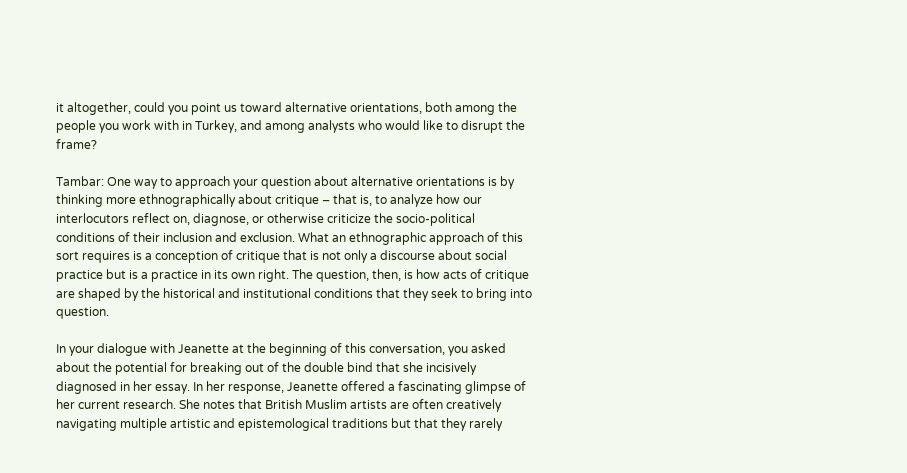it altogether, could you point us toward alternative orientations, both among the people you work with in Turkey, and among analysts who would like to disrupt the frame?

Tambar: One way to approach your question about alternative orientations is by thinking more ethnographically about critique – that is, to analyze how our interlocutors reflect on, diagnose, or otherwise criticize the socio-political conditions of their inclusion and exclusion. What an ethnographic approach of this sort requires is a conception of critique that is not only a discourse about social practice but is a practice in its own right. The question, then, is how acts of critique are shaped by the historical and institutional conditions that they seek to bring into question.

In your dialogue with Jeanette at the beginning of this conversation, you asked about the potential for breaking out of the double bind that she incisively diagnosed in her essay. In her response, Jeanette offered a fascinating glimpse of her current research. She notes that British Muslim artists are often creatively navigating multiple artistic and epistemological traditions but that they rarely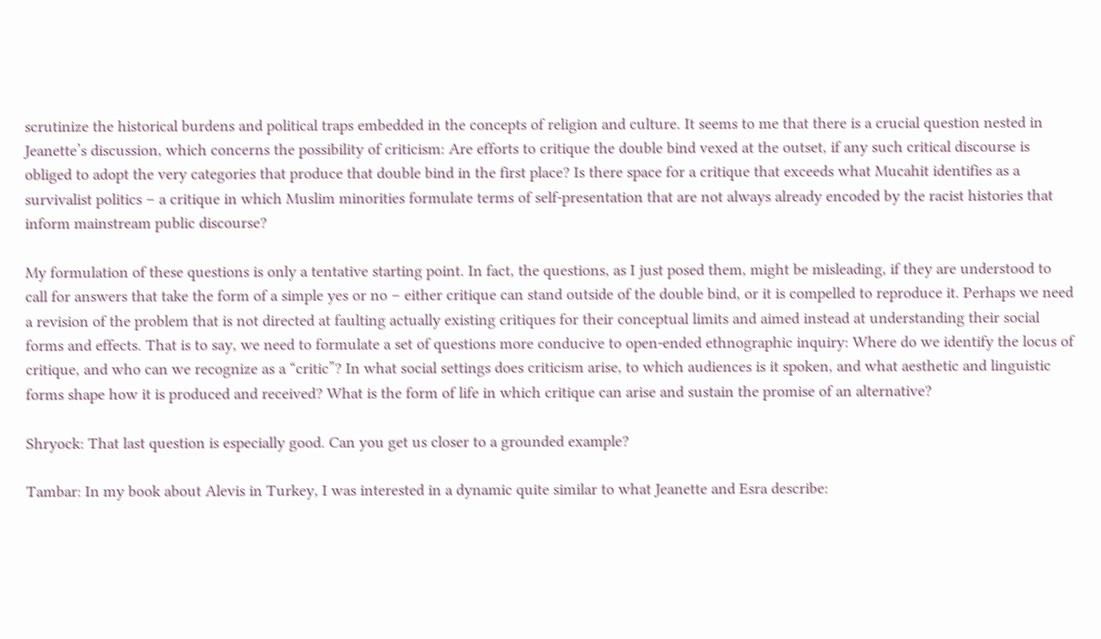scrutinize the historical burdens and political traps embedded in the concepts of religion and culture. It seems to me that there is a crucial question nested in Jeanette’s discussion, which concerns the possibility of criticism: Are efforts to critique the double bind vexed at the outset, if any such critical discourse is obliged to adopt the very categories that produce that double bind in the first place? Is there space for a critique that exceeds what Mucahit identifies as a survivalist politics – a critique in which Muslim minorities formulate terms of self-presentation that are not always already encoded by the racist histories that inform mainstream public discourse?

My formulation of these questions is only a tentative starting point. In fact, the questions, as I just posed them, might be misleading, if they are understood to call for answers that take the form of a simple yes or no – either critique can stand outside of the double bind, or it is compelled to reproduce it. Perhaps we need a revision of the problem that is not directed at faulting actually existing critiques for their conceptual limits and aimed instead at understanding their social forms and effects. That is to say, we need to formulate a set of questions more conducive to open-ended ethnographic inquiry: Where do we identify the locus of critique, and who can we recognize as a “critic”? In what social settings does criticism arise, to which audiences is it spoken, and what aesthetic and linguistic forms shape how it is produced and received? What is the form of life in which critique can arise and sustain the promise of an alternative?

Shryock: That last question is especially good. Can you get us closer to a grounded example?

Tambar: In my book about Alevis in Turkey, I was interested in a dynamic quite similar to what Jeanette and Esra describe: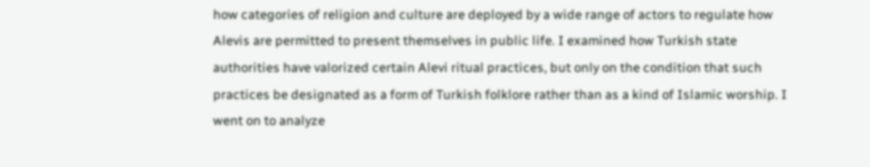how categories of religion and culture are deployed by a wide range of actors to regulate how Alevis are permitted to present themselves in public life. I examined how Turkish state authorities have valorized certain Alevi ritual practices, but only on the condition that such practices be designated as a form of Turkish folklore rather than as a kind of Islamic worship. I went on to analyze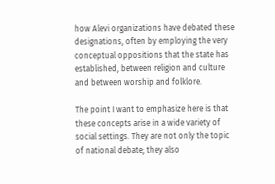how Alevi organizations have debated these designations, often by employing the very conceptual oppositions that the state has established, between religion and culture and between worship and folklore.

The point I want to emphasize here is that these concepts arise in a wide variety of social settings. They are not only the topic of national debate; they also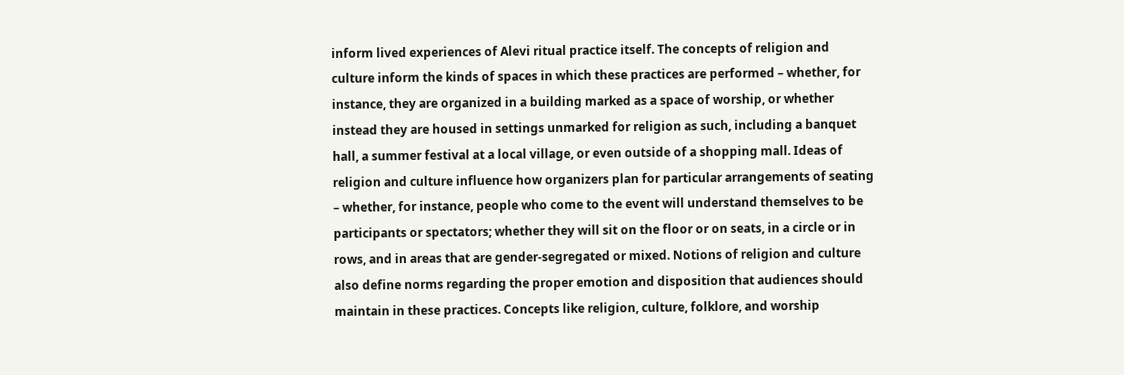inform lived experiences of Alevi ritual practice itself. The concepts of religion and culture inform the kinds of spaces in which these practices are performed – whether, for instance, they are organized in a building marked as a space of worship, or whether instead they are housed in settings unmarked for religion as such, including a banquet hall, a summer festival at a local village, or even outside of a shopping mall. Ideas of religion and culture influence how organizers plan for particular arrangements of seating – whether, for instance, people who come to the event will understand themselves to be participants or spectators; whether they will sit on the floor or on seats, in a circle or in rows, and in areas that are gender-segregated or mixed. Notions of religion and culture also define norms regarding the proper emotion and disposition that audiences should maintain in these practices. Concepts like religion, culture, folklore, and worship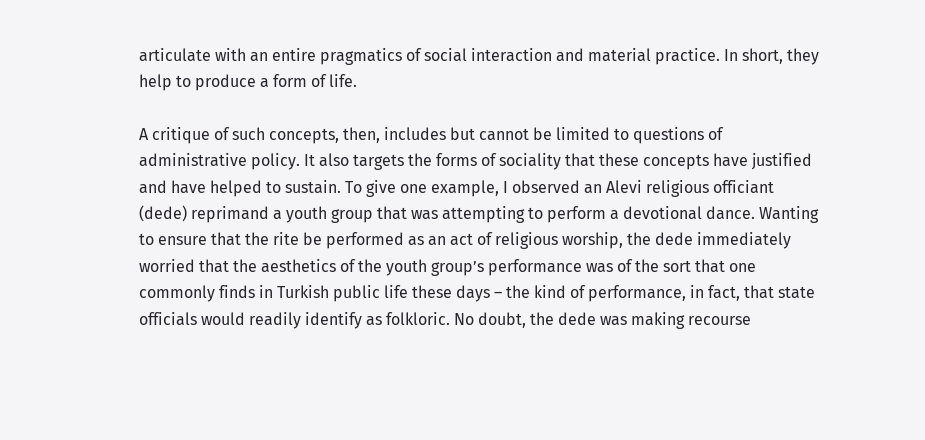articulate with an entire pragmatics of social interaction and material practice. In short, they help to produce a form of life.

A critique of such concepts, then, includes but cannot be limited to questions of administrative policy. It also targets the forms of sociality that these concepts have justified and have helped to sustain. To give one example, I observed an Alevi religious officiant (dede) reprimand a youth group that was attempting to perform a devotional dance. Wanting to ensure that the rite be performed as an act of religious worship, the dede immediately worried that the aesthetics of the youth group’s performance was of the sort that one commonly finds in Turkish public life these days – the kind of performance, in fact, that state officials would readily identify as folkloric. No doubt, the dede was making recourse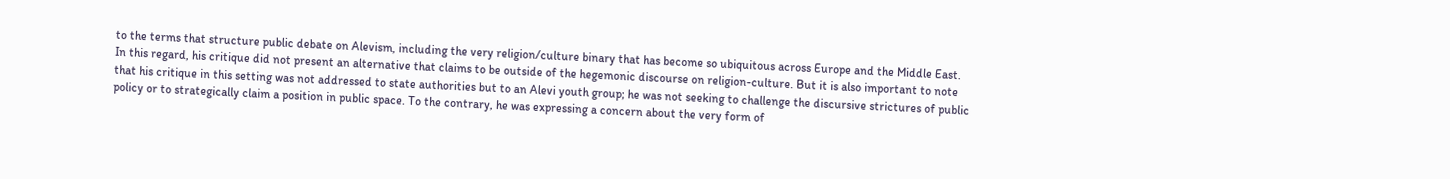to the terms that structure public debate on Alevism, including the very religion/culture binary that has become so ubiquitous across Europe and the Middle East. In this regard, his critique did not present an alternative that claims to be outside of the hegemonic discourse on religion-culture. But it is also important to note that his critique in this setting was not addressed to state authorities but to an Alevi youth group; he was not seeking to challenge the discursive strictures of public policy or to strategically claim a position in public space. To the contrary, he was expressing a concern about the very form of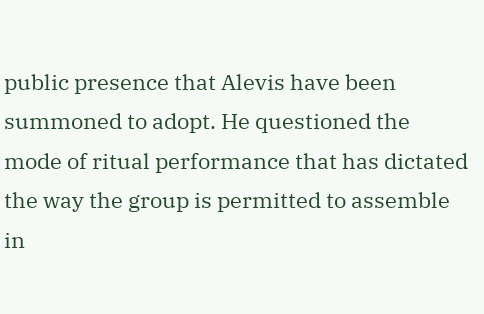public presence that Alevis have been summoned to adopt. He questioned the mode of ritual performance that has dictated the way the group is permitted to assemble in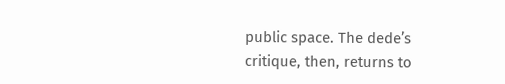public space. The dede’s critique, then, returns to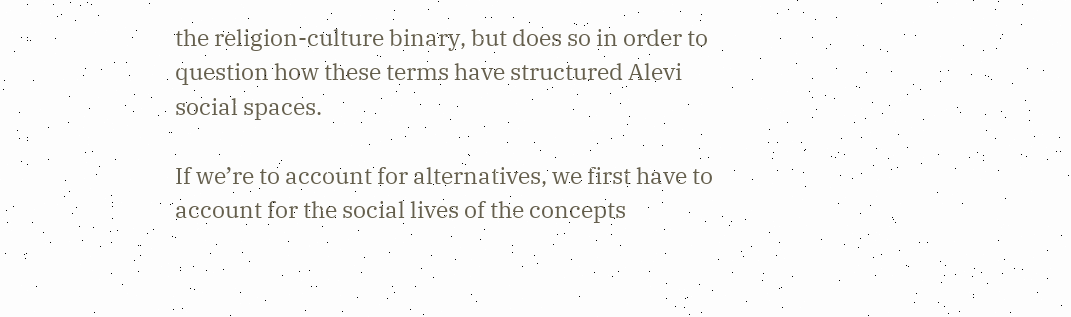the religion-culture binary, but does so in order to question how these terms have structured Alevi social spaces.

If we’re to account for alternatives, we first have to account for the social lives of the concepts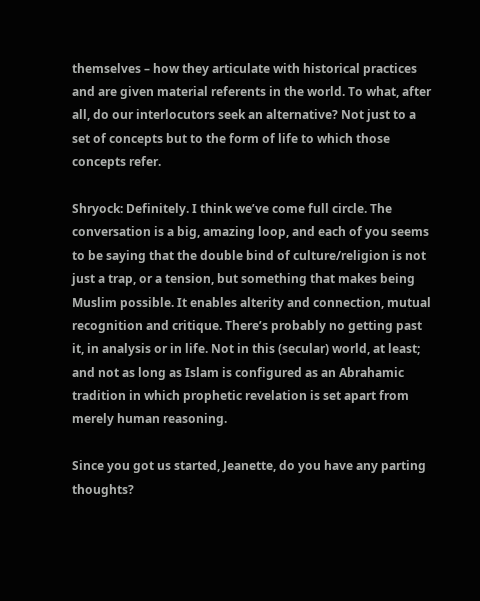themselves – how they articulate with historical practices and are given material referents in the world. To what, after all, do our interlocutors seek an alternative? Not just to a set of concepts but to the form of life to which those concepts refer.

Shryock: Definitely. I think we’ve come full circle. The conversation is a big, amazing loop, and each of you seems to be saying that the double bind of culture/religion is not just a trap, or a tension, but something that makes being Muslim possible. It enables alterity and connection, mutual recognition and critique. There’s probably no getting past it, in analysis or in life. Not in this (secular) world, at least; and not as long as Islam is configured as an Abrahamic tradition in which prophetic revelation is set apart from merely human reasoning.

Since you got us started, Jeanette, do you have any parting thoughts?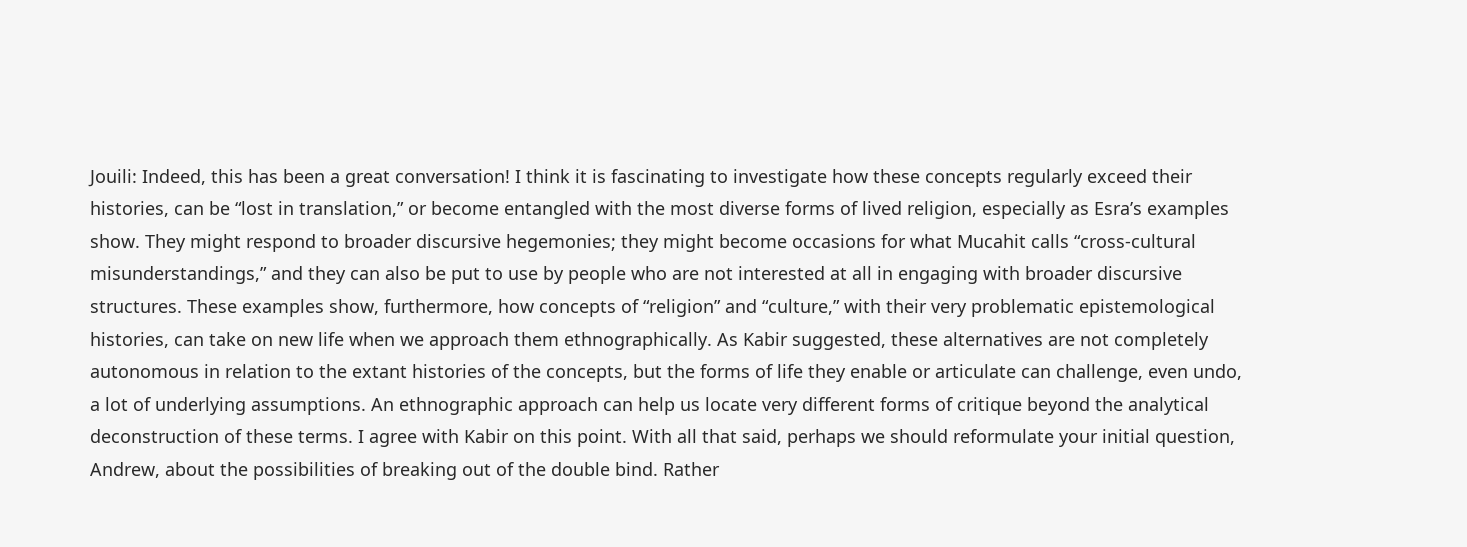Jouili: Indeed, this has been a great conversation! I think it is fascinating to investigate how these concepts regularly exceed their histories, can be “lost in translation,” or become entangled with the most diverse forms of lived religion, especially as Esra’s examples show. They might respond to broader discursive hegemonies; they might become occasions for what Mucahit calls “cross-cultural misunderstandings,” and they can also be put to use by people who are not interested at all in engaging with broader discursive structures. These examples show, furthermore, how concepts of “religion” and “culture,” with their very problematic epistemological histories, can take on new life when we approach them ethnographically. As Kabir suggested, these alternatives are not completely autonomous in relation to the extant histories of the concepts, but the forms of life they enable or articulate can challenge, even undo, a lot of underlying assumptions. An ethnographic approach can help us locate very different forms of critique beyond the analytical deconstruction of these terms. I agree with Kabir on this point. With all that said, perhaps we should reformulate your initial question, Andrew, about the possibilities of breaking out of the double bind. Rather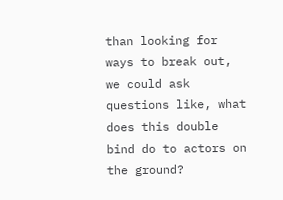than looking for ways to break out, we could ask questions like, what does this double bind do to actors on the ground?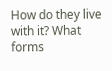How do they live with it? What forms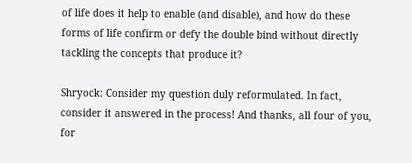of life does it help to enable (and disable), and how do these forms of life confirm or defy the double bind without directly tackling the concepts that produce it?

Shryock: Consider my question duly reformulated. In fact, consider it answered in the process! And thanks, all four of you, for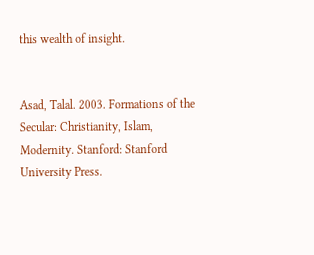this wealth of insight.


Asad, Talal. 2003. Formations of the Secular: Christianity, Islam, Modernity. Stanford: Stanford University Press.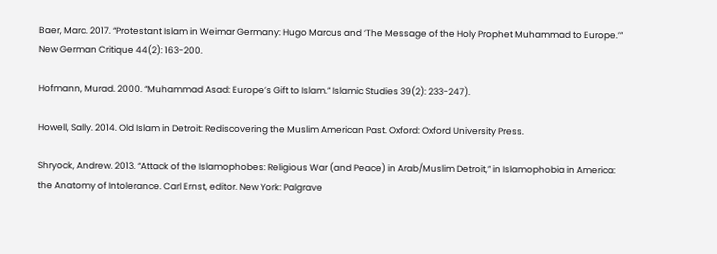Baer, Marc. 2017. “Protestant Islam in Weimar Germany: Hugo Marcus and ‘The Message of the Holy Prophet Muhammad to Europe.’” New German Critique 44(2): 163-200.

Hofmann, Murad. 2000. “Muhammad Asad: Europe’s Gift to Islam.” Islamic Studies 39(2): 233-247).

Howell, Sally. 2014. Old Islam in Detroit: Rediscovering the Muslim American Past. Oxford: Oxford University Press.

Shryock, Andrew. 2013. “Attack of the Islamophobes: Religious War (and Peace) in Arab/Muslim Detroit,” in Islamophobia in America: the Anatomy of Intolerance. Carl Ernst, editor. New York: Palgrave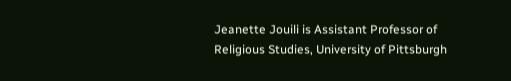Jeanette Jouili is Assistant Professor of Religious Studies, University of Pittsburgh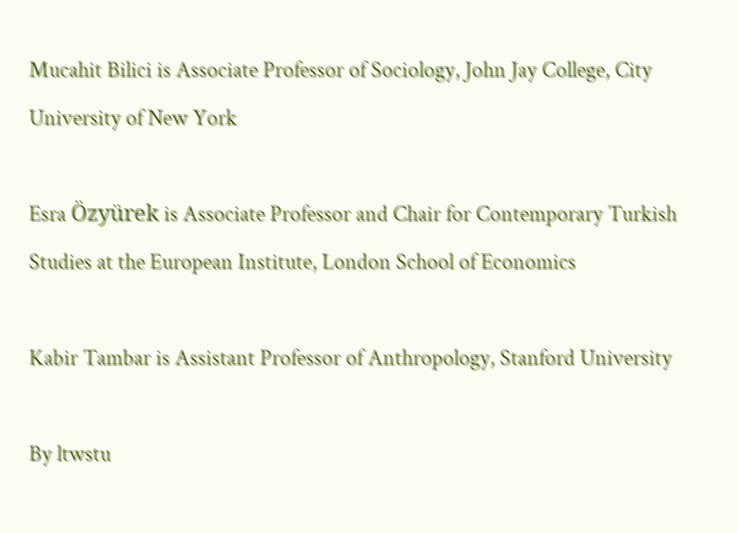Mucahit Bilici is Associate Professor of Sociology, John Jay College, City University of New York

Esra Özyürek is Associate Professor and Chair for Contemporary Turkish Studies at the European Institute, London School of Economics

Kabir Tambar is Assistant Professor of Anthropology, Stanford University

By ltwstu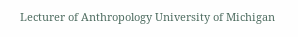Lecturer of Anthropology University of Michigan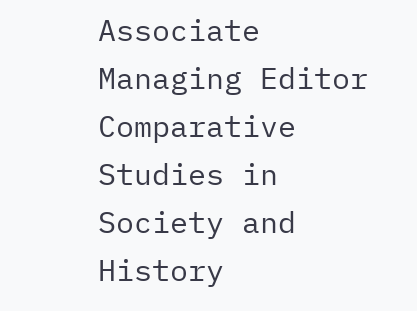Associate Managing Editor Comparative Studies in Society and History